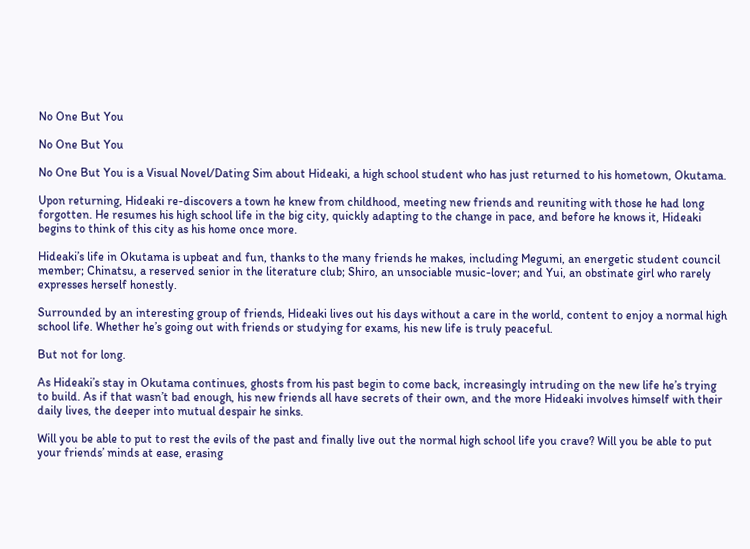No One But You

No One But You

No One But You is a Visual Novel/Dating Sim about Hideaki, a high school student who has just returned to his hometown, Okutama.

Upon returning, Hideaki re-discovers a town he knew from childhood, meeting new friends and reuniting with those he had long forgotten. He resumes his high school life in the big city, quickly adapting to the change in pace, and before he knows it, Hideaki begins to think of this city as his home once more.

Hideaki’s life in Okutama is upbeat and fun, thanks to the many friends he makes, including Megumi, an energetic student council member; Chinatsu, a reserved senior in the literature club; Shiro, an unsociable music-lover; and Yui, an obstinate girl who rarely expresses herself honestly.

Surrounded by an interesting group of friends, Hideaki lives out his days without a care in the world, content to enjoy a normal high school life. Whether he’s going out with friends or studying for exams, his new life is truly peaceful.

But not for long.

As Hideaki’s stay in Okutama continues, ghosts from his past begin to come back, increasingly intruding on the new life he’s trying to build. As if that wasn’t bad enough, his new friends all have secrets of their own, and the more Hideaki involves himself with their daily lives, the deeper into mutual despair he sinks.

Will you be able to put to rest the evils of the past and finally live out the normal high school life you crave? Will you be able to put your friends’ minds at ease, erasing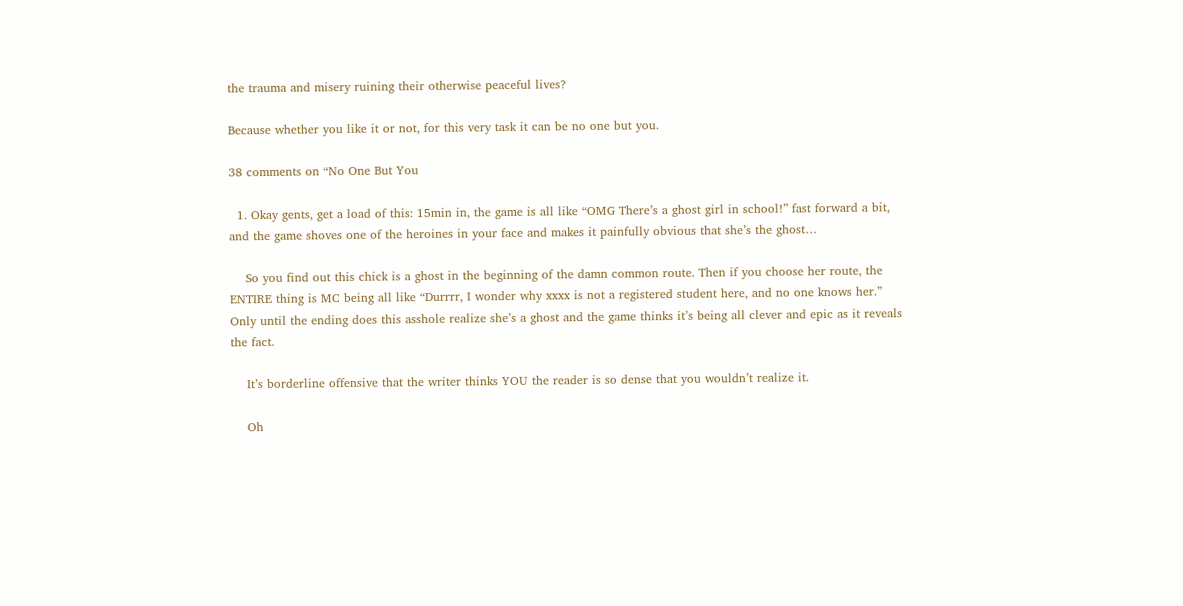the trauma and misery ruining their otherwise peaceful lives?

Because whether you like it or not, for this very task it can be no one but you.

38 comments on “No One But You

  1. Okay gents, get a load of this: 15min in, the game is all like “OMG There’s a ghost girl in school!” fast forward a bit, and the game shoves one of the heroines in your face and makes it painfully obvious that she’s the ghost…

    So you find out this chick is a ghost in the beginning of the damn common route. Then if you choose her route, the ENTIRE thing is MC being all like “Durrrr, I wonder why xxxx is not a registered student here, and no one knows her.” Only until the ending does this asshole realize she’s a ghost and the game thinks it’s being all clever and epic as it reveals the fact.

    It’s borderline offensive that the writer thinks YOU the reader is so dense that you wouldn’t realize it.

    Oh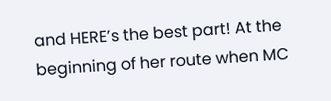and HERE’s the best part! At the beginning of her route when MC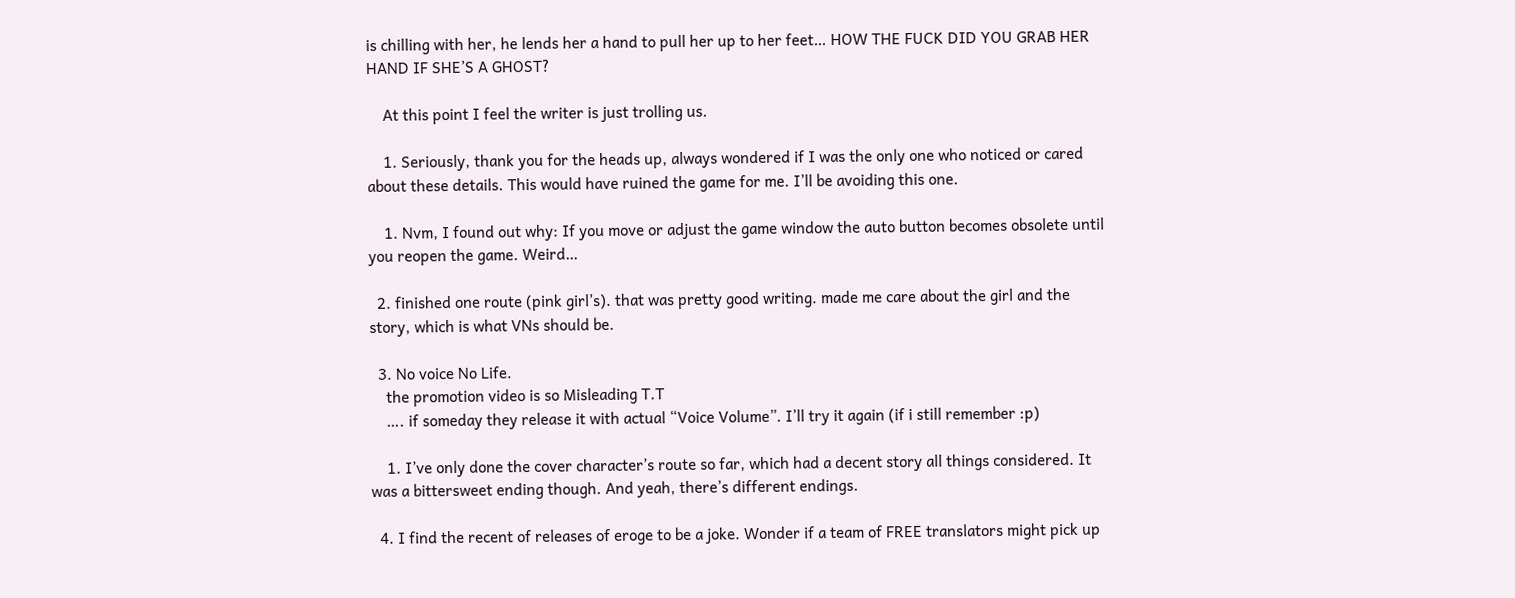is chilling with her, he lends her a hand to pull her up to her feet… HOW THE FUCK DID YOU GRAB HER HAND IF SHE’S A GHOST?

    At this point I feel the writer is just trolling us.

    1. Seriously, thank you for the heads up, always wondered if I was the only one who noticed or cared about these details. This would have ruined the game for me. I’ll be avoiding this one.

    1. Nvm, I found out why: If you move or adjust the game window the auto button becomes obsolete until you reopen the game. Weird…

  2. finished one route (pink girl’s). that was pretty good writing. made me care about the girl and the story, which is what VNs should be.

  3. No voice No Life.
    the promotion video is so Misleading T.T
    …. if someday they release it with actual “Voice Volume”. I’ll try it again (if i still remember :p)

    1. I’ve only done the cover character’s route so far, which had a decent story all things considered. It was a bittersweet ending though. And yeah, there’s different endings.

  4. I find the recent of releases of eroge to be a joke. Wonder if a team of FREE translators might pick up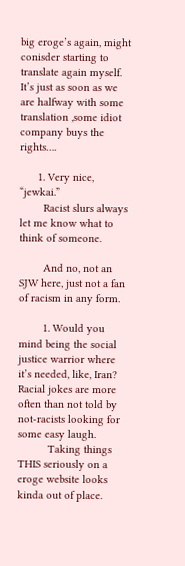big eroge’s again, might conisder starting to translate again myself. It’s just as soon as we are halfway with some translation ,some idiot company buys the rights….

      1. Very nice, “jewkai.”
        Racist slurs always let me know what to think of someone.

        And no, not an SJW here, just not a fan of racism in any form.

        1. Would you mind being the social justice warrior where it’s needed, like, Iran? Racial jokes are more often than not told by not-racists looking for some easy laugh.
          Taking things THIS seriously on a eroge website looks kinda out of place.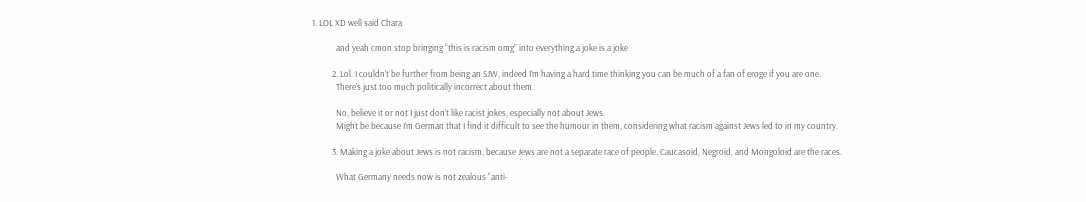1. LOL XD well said Chara

            and yeah cmon stop bringing “this is racism omg” into everything a joke is a joke

          2. Lol. I couldn’t be further from being an SJW, indeed I’m having a hard time thinking you can be much of a fan of eroge if you are one.
            There’s just too much politically incorrect about them.

            No, believe it or not I just don’t like racist jokes, especially not about Jews.
            Might be because I’m German that I find it difficult to see the humour in them, considering what racism against Jews led to in my country.

          3. Making a joke about Jews is not racism, because Jews are not a separate race of people. Caucasoid, Negroid, and Mongoloid are the races.

            What Germany needs now is not zealous “anti-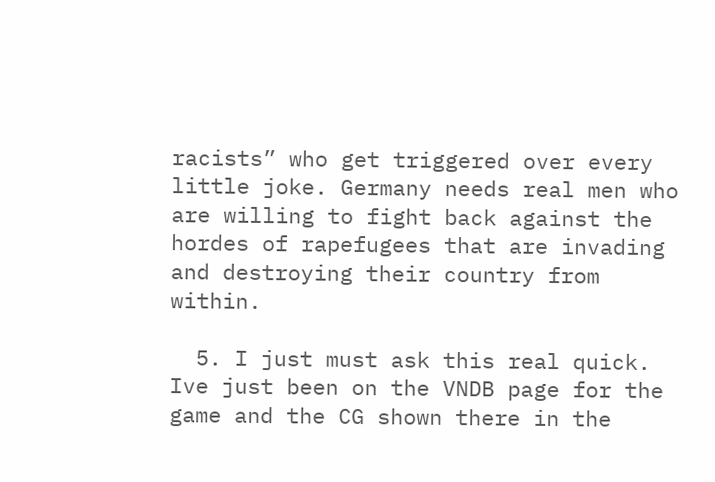racists” who get triggered over every little joke. Germany needs real men who are willing to fight back against the hordes of rapefugees that are invading and destroying their country from within.

  5. I just must ask this real quick. Ive just been on the VNDB page for the game and the CG shown there in the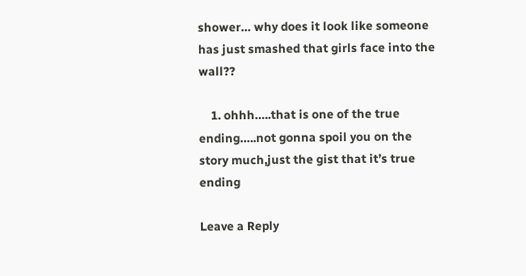shower… why does it look like someone has just smashed that girls face into the wall??

    1. ohhh…..that is one of the true ending…..not gonna spoil you on the story much,just the gist that it’s true ending

Leave a Reply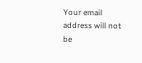Your email address will not be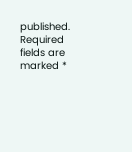published. Required fields are marked *